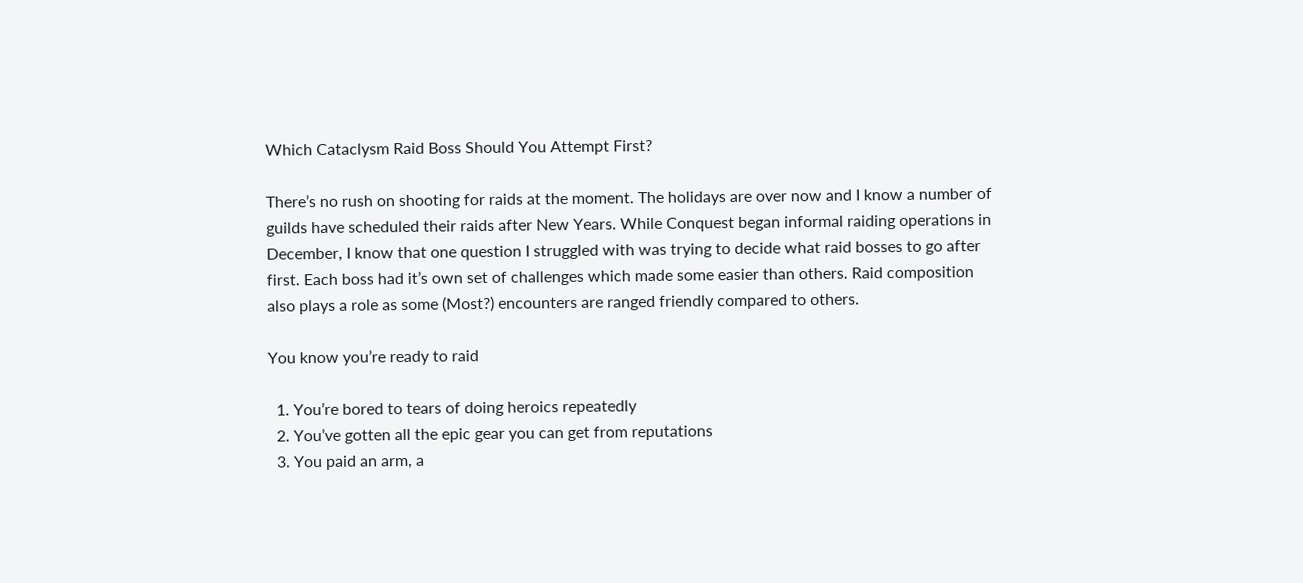Which Cataclysm Raid Boss Should You Attempt First?

There’s no rush on shooting for raids at the moment. The holidays are over now and I know a number of guilds have scheduled their raids after New Years. While Conquest began informal raiding operations in December, I know that one question I struggled with was trying to decide what raid bosses to go after first. Each boss had it’s own set of challenges which made some easier than others. Raid composition also plays a role as some (Most?) encounters are ranged friendly compared to others.

You know you’re ready to raid

  1. You’re bored to tears of doing heroics repeatedly
  2. You’ve gotten all the epic gear you can get from reputations
  3. You paid an arm, a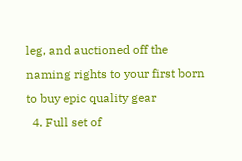leg, and auctioned off the naming rights to your first born to buy epic quality gear
  4. Full set of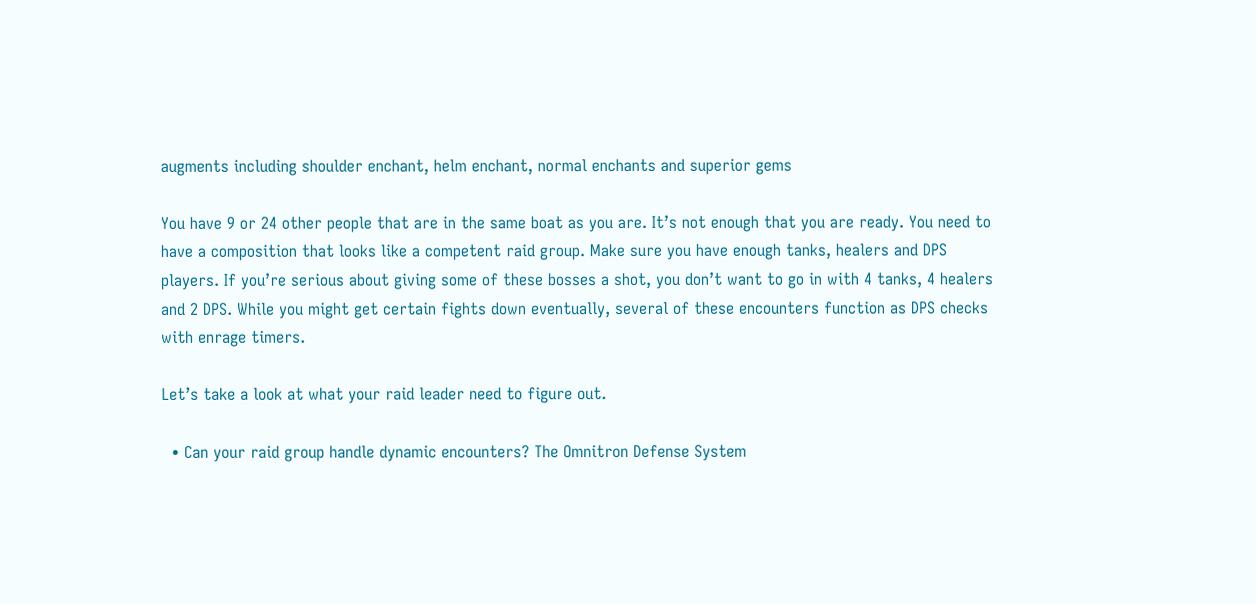augments including shoulder enchant, helm enchant, normal enchants and superior gems

You have 9 or 24 other people that are in the same boat as you are. It’s not enough that you are ready. You need to have a composition that looks like a competent raid group. Make sure you have enough tanks, healers and DPS players. If you’re serious about giving some of these bosses a shot, you don’t want to go in with 4 tanks, 4 healers and 2 DPS. While you might get certain fights down eventually, several of these encounters function as DPS checks with enrage timers.

Let’s take a look at what your raid leader need to figure out.

  • Can your raid group handle dynamic encounters? The Omnitron Defense System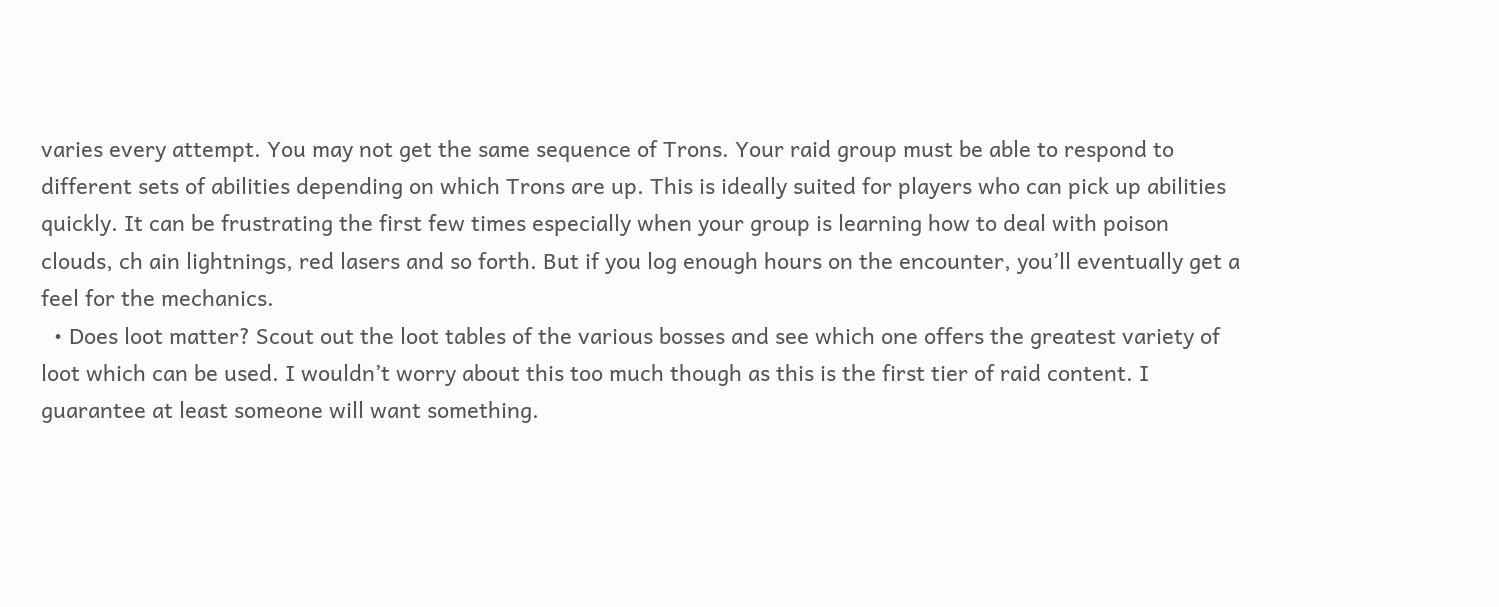varies every attempt. You may not get the same sequence of Trons. Your raid group must be able to respond to different sets of abilities depending on which Trons are up. This is ideally suited for players who can pick up abilities quickly. It can be frustrating the first few times especially when your group is learning how to deal with poison clouds, ch ain lightnings, red lasers and so forth. But if you log enough hours on the encounter, you’ll eventually get a feel for the mechanics.
  • Does loot matter? Scout out the loot tables of the various bosses and see which one offers the greatest variety of loot which can be used. I wouldn’t worry about this too much though as this is the first tier of raid content. I guarantee at least someone will want something.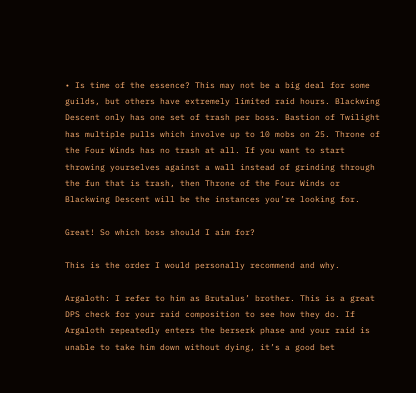• Is time of the essence? This may not be a big deal for some guilds, but others have extremely limited raid hours. Blackwing Descent only has one set of trash per boss. Bastion of Twilight has multiple pulls which involve up to 10 mobs on 25. Throne of the Four Winds has no trash at all. If you want to start throwing yourselves against a wall instead of grinding through the fun that is trash, then Throne of the Four Winds or Blackwing Descent will be the instances you’re looking for.

Great! So which boss should I aim for?

This is the order I would personally recommend and why.

Argaloth: I refer to him as Brutalus’ brother. This is a great DPS check for your raid composition to see how they do. If Argaloth repeatedly enters the berserk phase and your raid is unable to take him down without dying, it’s a good bet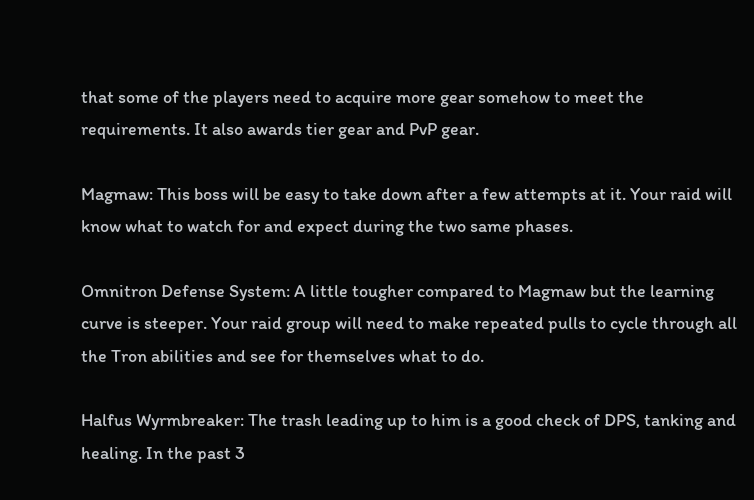that some of the players need to acquire more gear somehow to meet the requirements. It also awards tier gear and PvP gear.

Magmaw: This boss will be easy to take down after a few attempts at it. Your raid will know what to watch for and expect during the two same phases.

Omnitron Defense System: A little tougher compared to Magmaw but the learning curve is steeper. Your raid group will need to make repeated pulls to cycle through all the Tron abilities and see for themselves what to do.

Halfus Wyrmbreaker: The trash leading up to him is a good check of DPS, tanking and healing. In the past 3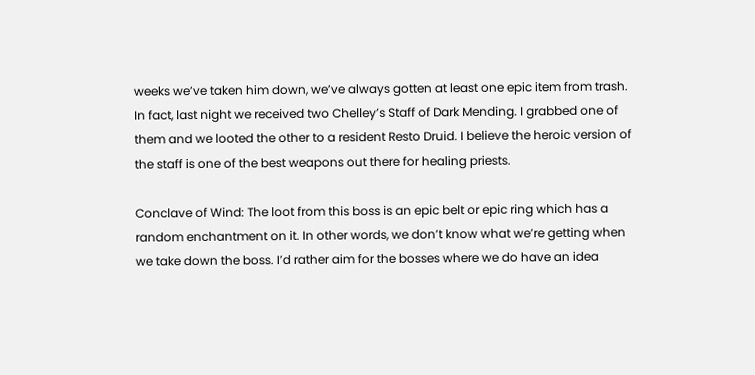weeks we’ve taken him down, we’ve always gotten at least one epic item from trash. In fact, last night we received two Chelley’s Staff of Dark Mending. I grabbed one of them and we looted the other to a resident Resto Druid. I believe the heroic version of the staff is one of the best weapons out there for healing priests.

Conclave of Wind: The loot from this boss is an epic belt or epic ring which has a random enchantment on it. In other words, we don’t know what we’re getting when we take down the boss. I’d rather aim for the bosses where we do have an idea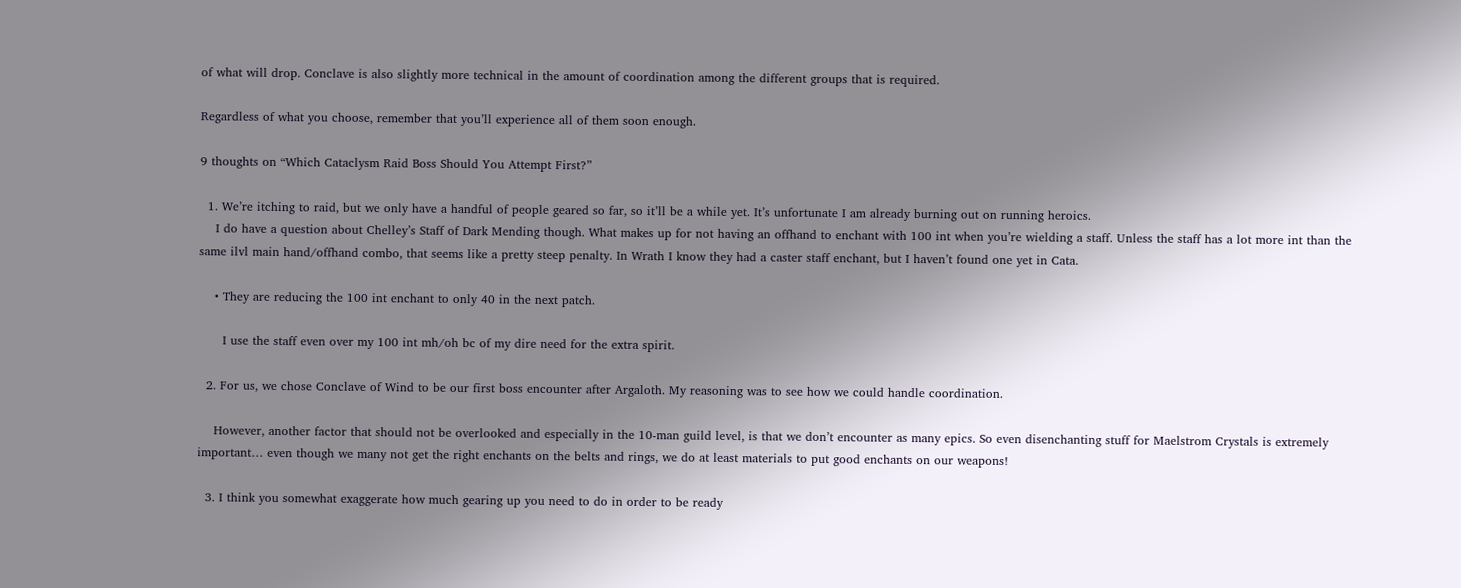of what will drop. Conclave is also slightly more technical in the amount of coordination among the different groups that is required.

Regardless of what you choose, remember that you’ll experience all of them soon enough.

9 thoughts on “Which Cataclysm Raid Boss Should You Attempt First?”

  1. We’re itching to raid, but we only have a handful of people geared so far, so it’ll be a while yet. It’s unfortunate I am already burning out on running heroics.
    I do have a question about Chelley’s Staff of Dark Mending though. What makes up for not having an offhand to enchant with 100 int when you’re wielding a staff. Unless the staff has a lot more int than the same ilvl main hand/offhand combo, that seems like a pretty steep penalty. In Wrath I know they had a caster staff enchant, but I haven’t found one yet in Cata.

    • They are reducing the 100 int enchant to only 40 in the next patch.

      I use the staff even over my 100 int mh/oh bc of my dire need for the extra spirit.

  2. For us, we chose Conclave of Wind to be our first boss encounter after Argaloth. My reasoning was to see how we could handle coordination.

    However, another factor that should not be overlooked and especially in the 10-man guild level, is that we don’t encounter as many epics. So even disenchanting stuff for Maelstrom Crystals is extremely important… even though we many not get the right enchants on the belts and rings, we do at least materials to put good enchants on our weapons!

  3. I think you somewhat exaggerate how much gearing up you need to do in order to be ready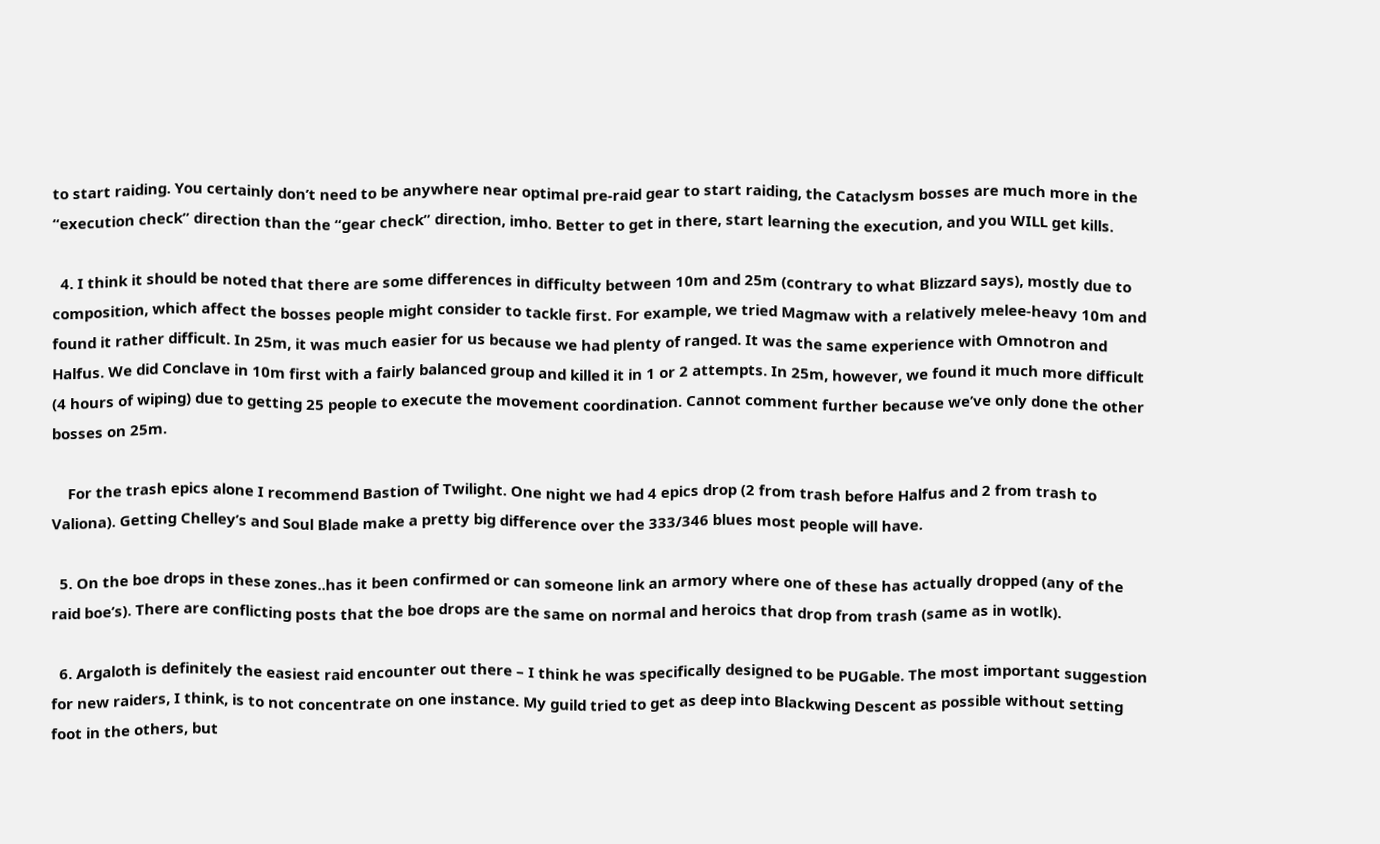to start raiding. You certainly don’t need to be anywhere near optimal pre-raid gear to start raiding, the Cataclysm bosses are much more in the “execution check” direction than the “gear check” direction, imho. Better to get in there, start learning the execution, and you WILL get kills.

  4. I think it should be noted that there are some differences in difficulty between 10m and 25m (contrary to what Blizzard says), mostly due to composition, which affect the bosses people might consider to tackle first. For example, we tried Magmaw with a relatively melee-heavy 10m and found it rather difficult. In 25m, it was much easier for us because we had plenty of ranged. It was the same experience with Omnotron and Halfus. We did Conclave in 10m first with a fairly balanced group and killed it in 1 or 2 attempts. In 25m, however, we found it much more difficult (4 hours of wiping) due to getting 25 people to execute the movement coordination. Cannot comment further because we’ve only done the other bosses on 25m.

    For the trash epics alone I recommend Bastion of Twilight. One night we had 4 epics drop (2 from trash before Halfus and 2 from trash to Valiona). Getting Chelley’s and Soul Blade make a pretty big difference over the 333/346 blues most people will have.

  5. On the boe drops in these zones..has it been confirmed or can someone link an armory where one of these has actually dropped (any of the raid boe’s). There are conflicting posts that the boe drops are the same on normal and heroics that drop from trash (same as in wotlk).

  6. Argaloth is definitely the easiest raid encounter out there – I think he was specifically designed to be PUGable. The most important suggestion for new raiders, I think, is to not concentrate on one instance. My guild tried to get as deep into Blackwing Descent as possible without setting foot in the others, but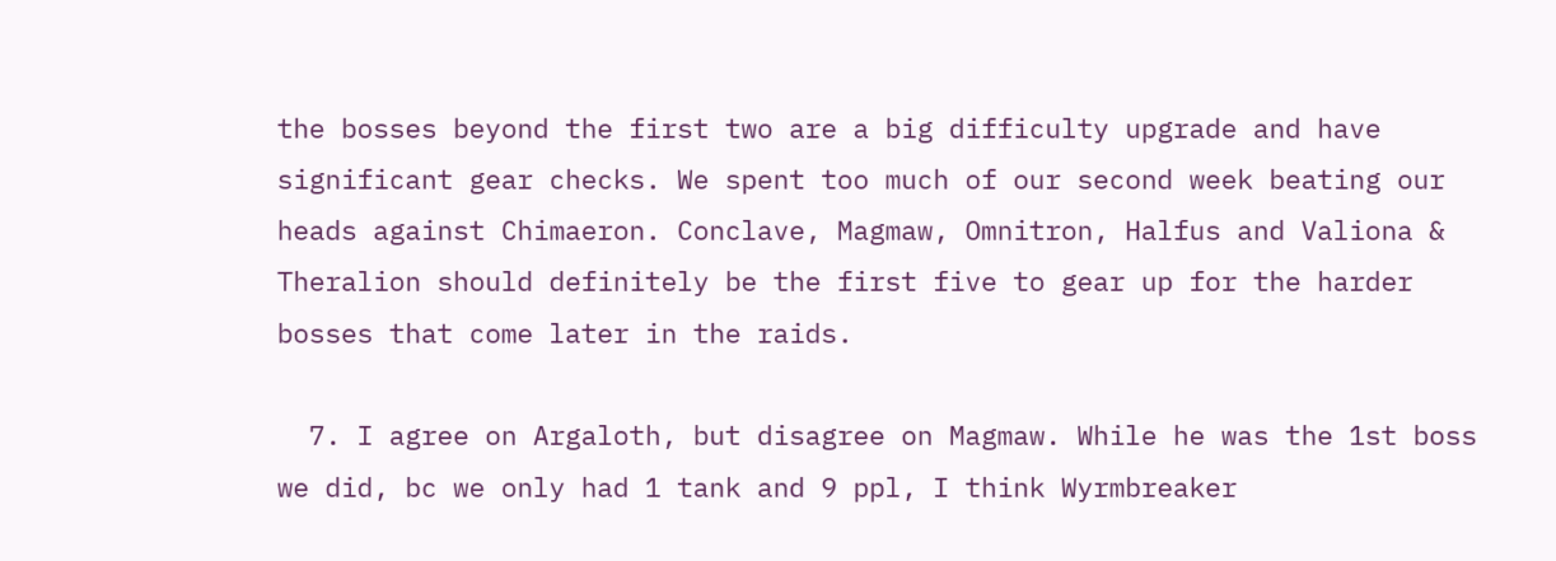the bosses beyond the first two are a big difficulty upgrade and have significant gear checks. We spent too much of our second week beating our heads against Chimaeron. Conclave, Magmaw, Omnitron, Halfus and Valiona & Theralion should definitely be the first five to gear up for the harder bosses that come later in the raids.

  7. I agree on Argaloth, but disagree on Magmaw. While he was the 1st boss we did, bc we only had 1 tank and 9 ppl, I think Wyrmbreaker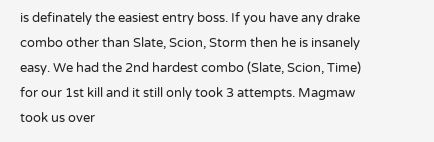is definately the easiest entry boss. If you have any drake combo other than Slate, Scion, Storm then he is insanely easy. We had the 2nd hardest combo (Slate, Scion, Time) for our 1st kill and it still only took 3 attempts. Magmaw took us over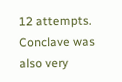12 attempts. Conclave was also very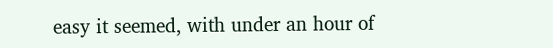easy it seemed, with under an hour of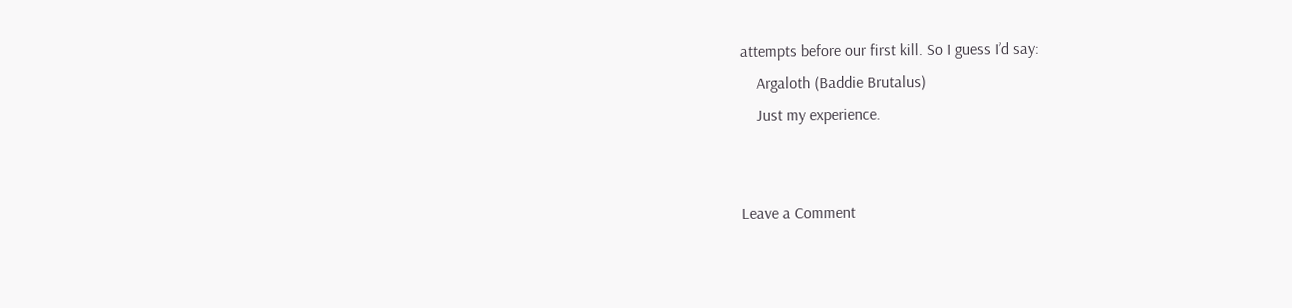attempts before our first kill. So I guess I’d say:
    Argaloth (Baddie Brutalus)
    Just my experience.


Leave a Comment